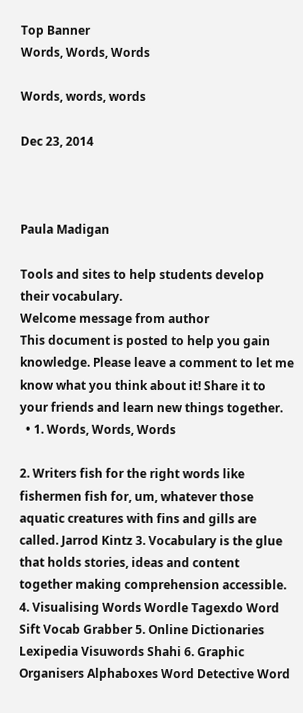Top Banner
Words, Words, Words

Words, words, words

Dec 23, 2014



Paula Madigan

Tools and sites to help students develop their vocabulary.
Welcome message from author
This document is posted to help you gain knowledge. Please leave a comment to let me know what you think about it! Share it to your friends and learn new things together.
  • 1. Words, Words, Words

2. Writers fish for the right words like fishermen fish for, um, whatever those aquatic creatures with fins and gills are called. Jarrod Kintz 3. Vocabulary is the glue that holds stories, ideas and content together making comprehension accessible. 4. Visualising Words Wordle Tagexdo Word Sift Vocab Grabber 5. Online Dictionaries Lexipedia Visuwords Shahi 6. Graphic Organisers Alphaboxes Word Detective Word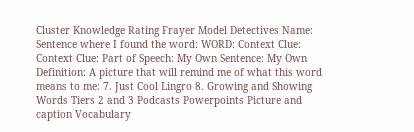Cluster Knowledge Rating Frayer Model Detectives Name: Sentence where I found the word: WORD: Context Clue: Context Clue: Part of Speech: My Own Sentence: My Own Definition: A picture that will remind me of what this word means to me: 7. Just Cool Lingro 8. Growing and Showing Words Tiers 2 and 3 Podcasts Powerpoints Picture and caption Vocabulary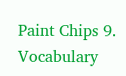Paint Chips 9. Vocabulary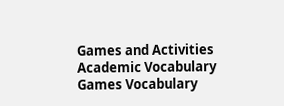Games and Activities Academic Vocabulary Games Vocabulary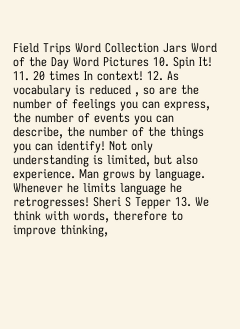Field Trips Word Collection Jars Word of the Day Word Pictures 10. Spin It! 11. 20 times In context! 12. As vocabulary is reduced , so are the number of feelings you can express, the number of events you can describe, the number of the things you can identify! Not only understanding is limited, but also experience. Man grows by language. Whenever he limits language he retrogresses! Sheri S Tepper 13. We think with words, therefore to improve thinking,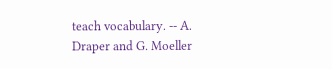teach vocabulary. -- A. Draper and G. Moeller